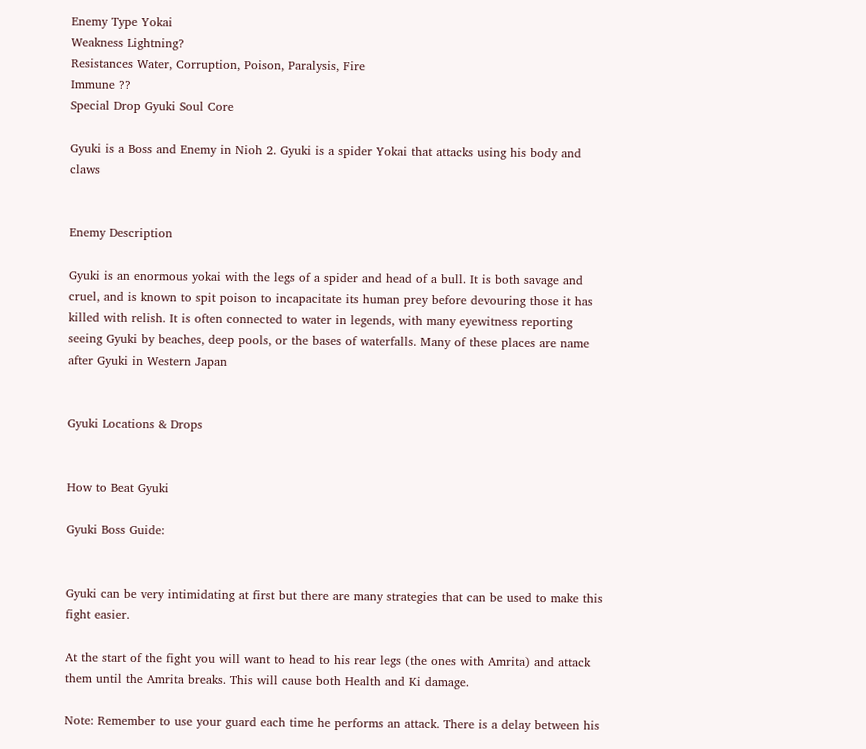Enemy Type Yokai
Weakness Lightning?
Resistances Water, Corruption, Poison, Paralysis, Fire
Immune ??
Special Drop Gyuki Soul Core

Gyuki is a Boss and Enemy in Nioh 2. Gyuki is a spider Yokai that attacks using his body and claws


Enemy Description

Gyuki is an enormous yokai with the legs of a spider and head of a bull. It is both savage and cruel, and is known to spit poison to incapacitate its human prey before devouring those it has killed with relish. It is often connected to water in legends, with many eyewitness reporting seeing Gyuki by beaches, deep pools, or the bases of waterfalls. Many of these places are name after Gyuki in Western Japan


Gyuki Locations & Drops


How to Beat Gyuki

Gyuki Boss Guide:


Gyuki can be very intimidating at first but there are many strategies that can be used to make this fight easier.

At the start of the fight you will want to head to his rear legs (the ones with Amrita) and attack them until the Amrita breaks. This will cause both Health and Ki damage.

Note: Remember to use your guard each time he performs an attack. There is a delay between his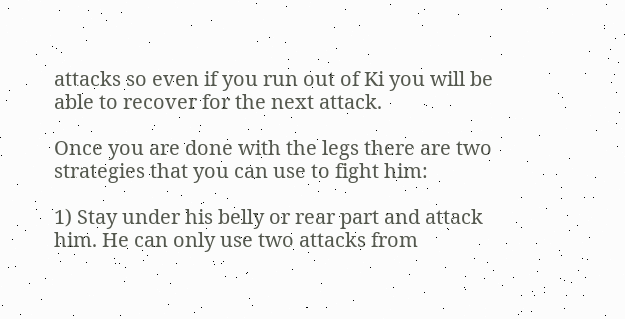attacks so even if you run out of Ki you will be able to recover for the next attack.

Once you are done with the legs there are two strategies that you can use to fight him:

1) Stay under his belly or rear part and attack him. He can only use two attacks from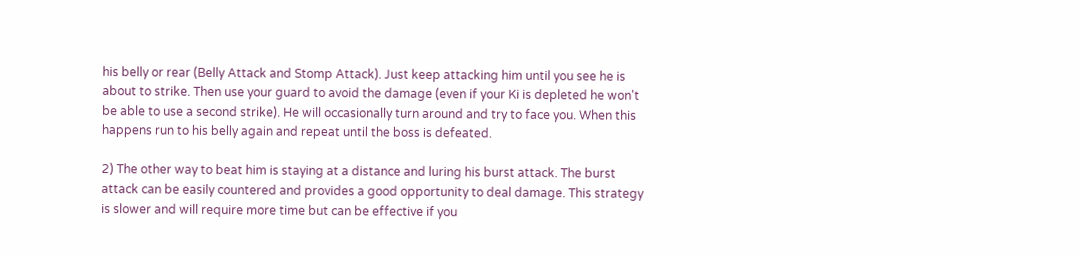his belly or rear (Belly Attack and Stomp Attack). Just keep attacking him until you see he is about to strike. Then use your guard to avoid the damage (even if your Ki is depleted he won't be able to use a second strike). He will occasionally turn around and try to face you. When this happens run to his belly again and repeat until the boss is defeated.

2) The other way to beat him is staying at a distance and luring his burst attack. The burst attack can be easily countered and provides a good opportunity to deal damage. This strategy is slower and will require more time but can be effective if you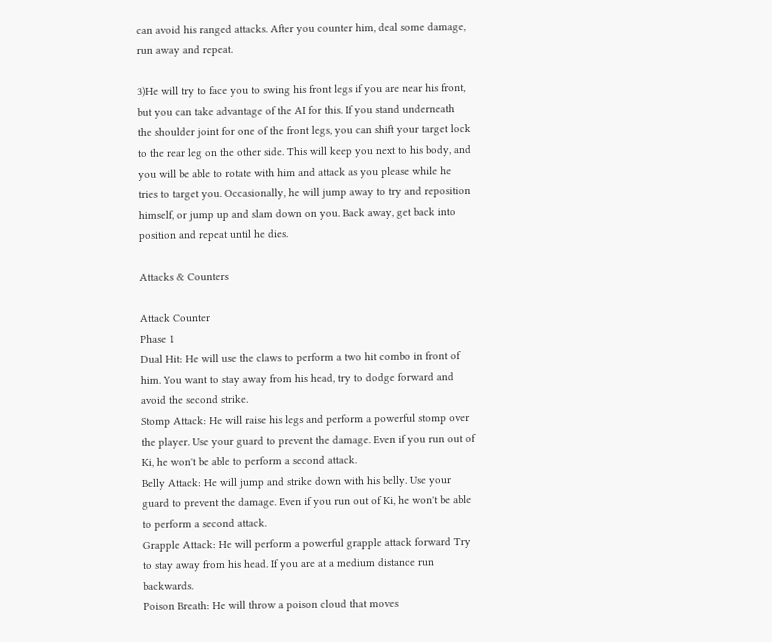can avoid his ranged attacks. After you counter him, deal some damage, run away and repeat.

3)He will try to face you to swing his front legs if you are near his front, but you can take advantage of the AI for this. If you stand underneath the shoulder joint for one of the front legs, you can shift your target lock to the rear leg on the other side. This will keep you next to his body, and you will be able to rotate with him and attack as you please while he tries to target you. Occasionally, he will jump away to try and reposition himself, or jump up and slam down on you. Back away, get back into position and repeat until he dies.

Attacks & Counters

Attack Counter
Phase 1
Dual Hit: He will use the claws to perform a two hit combo in front of him. You want to stay away from his head, try to dodge forward and avoid the second strike.
Stomp Attack: He will raise his legs and perform a powerful stomp over the player. Use your guard to prevent the damage. Even if you run out of Ki, he won't be able to perform a second attack.
Belly Attack: He will jump and strike down with his belly. Use your guard to prevent the damage. Even if you run out of Ki, he won't be able to perform a second attack.
Grapple Attack: He will perform a powerful grapple attack forward Try to stay away from his head. If you are at a medium distance run backwards.
Poison Breath: He will throw a poison cloud that moves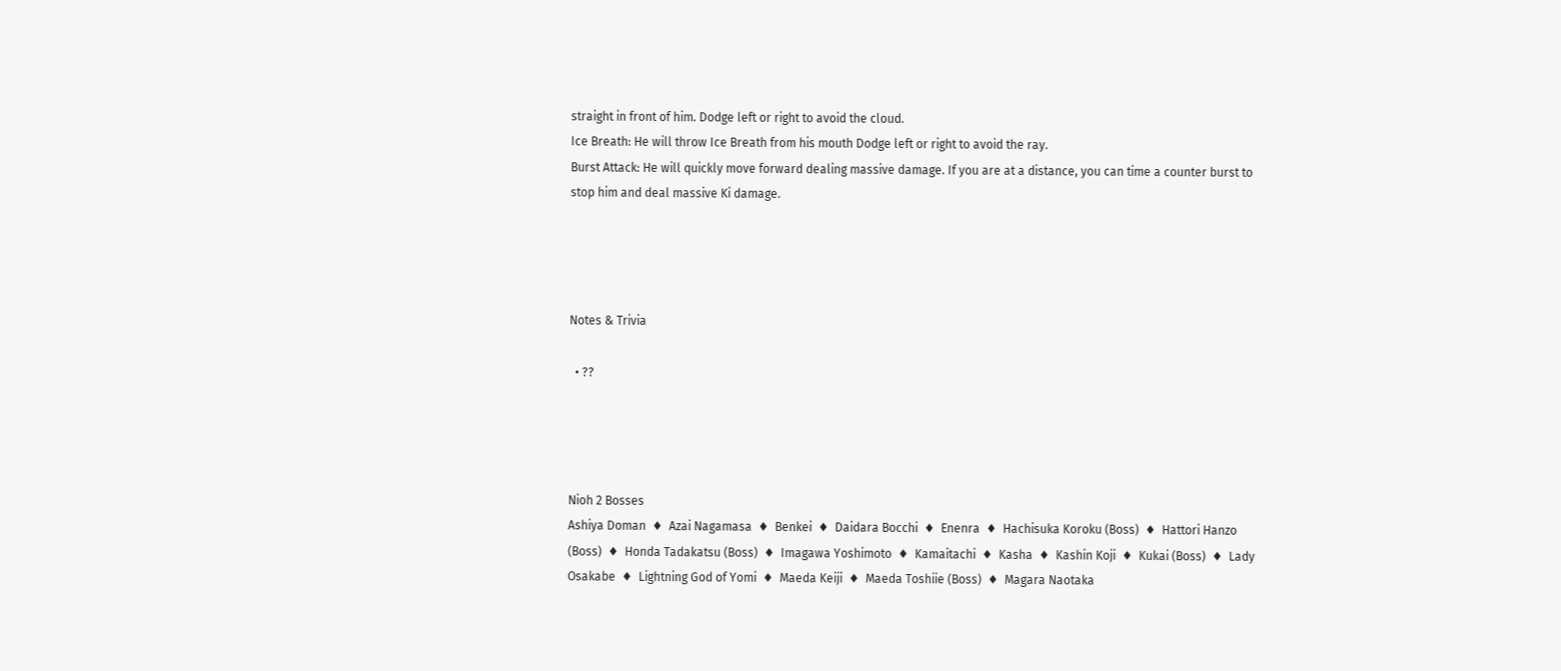straight in front of him. Dodge left or right to avoid the cloud.
Ice Breath: He will throw Ice Breath from his mouth Dodge left or right to avoid the ray.
Burst Attack: He will quickly move forward dealing massive damage. If you are at a distance, you can time a counter burst to stop him and deal massive Ki damage.




Notes & Trivia

  • ??




Nioh 2 Bosses
Ashiya Doman  ♦  Azai Nagamasa  ♦  Benkei  ♦  Daidara Bocchi  ♦  Enenra  ♦  Hachisuka Koroku (Boss)  ♦  Hattori Hanzo (Boss)  ♦  Honda Tadakatsu (Boss)  ♦  Imagawa Yoshimoto  ♦  Kamaitachi  ♦  Kasha  ♦  Kashin Koji  ♦  Kukai (Boss)  ♦  Lady Osakabe  ♦  Lightning God of Yomi  ♦  Maeda Keiji  ♦  Maeda Toshiie (Boss)  ♦  Magara Naotaka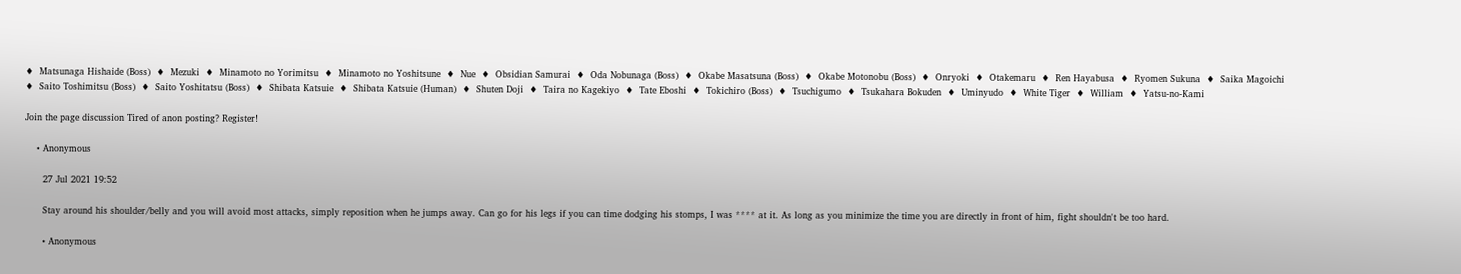♦  Matsunaga Hishaide (Boss)  ♦  Mezuki  ♦  Minamoto no Yorimitsu  ♦  Minamoto no Yoshitsune  ♦  Nue  ♦  Obsidian Samurai  ♦  Oda Nobunaga (Boss)  ♦  Okabe Masatsuna (Boss)  ♦  Okabe Motonobu (Boss)  ♦  Onryoki  ♦  Otakemaru  ♦  Ren Hayabusa  ♦  Ryomen Sukuna  ♦  Saika Magoichi  ♦  Saito Toshimitsu (Boss)  ♦  Saito Yoshitatsu (Boss)  ♦  Shibata Katsuie  ♦  Shibata Katsuie (Human)  ♦  Shuten Doji  ♦  Taira no Kagekiyo  ♦  Tate Eboshi  ♦  Tokichiro (Boss)  ♦  Tsuchigumo  ♦  Tsukahara Bokuden  ♦  Uminyudo  ♦  White Tiger  ♦  William  ♦  Yatsu-no-Kami

Join the page discussion Tired of anon posting? Register!

    • Anonymous

      27 Jul 2021 19:52

      Stay around his shoulder/belly and you will avoid most attacks, simply reposition when he jumps away. Can go for his legs if you can time dodging his stomps, I was **** at it. As long as you minimize the time you are directly in front of him, fight shouldn't be too hard.

      • Anonymous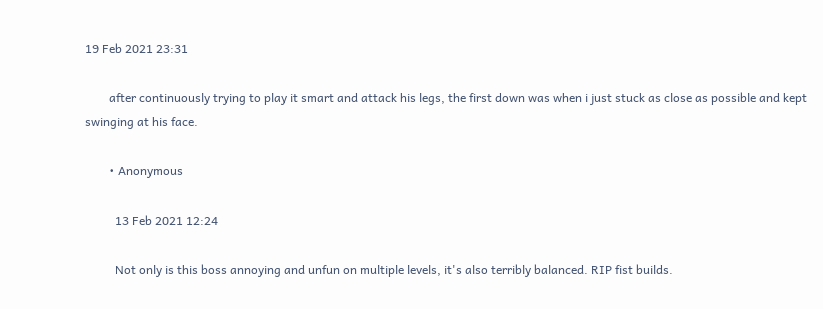19 Feb 2021 23:31

        after continuously trying to play it smart and attack his legs, the first down was when i just stuck as close as possible and kept swinging at his face.

        • Anonymous

          13 Feb 2021 12:24

          Not only is this boss annoying and unfun on multiple levels, it's also terribly balanced. RIP fist builds.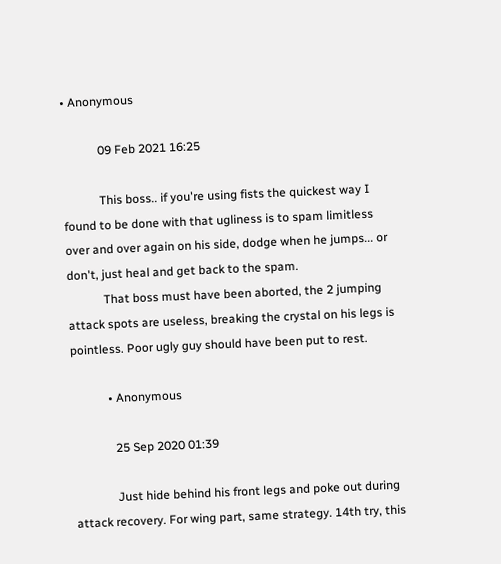• Anonymous

            09 Feb 2021 16:25

            This boss.. if you're using fists the quickest way I found to be done with that ugliness is to spam limitless over and over again on his side, dodge when he jumps... or don't, just heal and get back to the spam.
            That boss must have been aborted, the 2 jumping attack spots are useless, breaking the crystal on his legs is pointless. Poor ugly guy should have been put to rest.

            • Anonymous

              25 Sep 2020 01:39

              Just hide behind his front legs and poke out during attack recovery. For wing part, same strategy. 14th try, this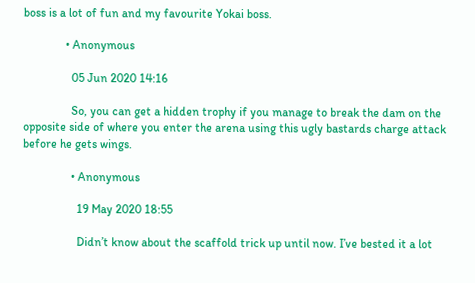boss is a lot of fun and my favourite Yokai boss.

              • Anonymous

                05 Jun 2020 14:16

                So, you can get a hidden trophy if you manage to break the dam on the opposite side of where you enter the arena using this ugly bastards charge attack before he gets wings.

                • Anonymous

                  19 May 2020 18:55

                  Didn’t know about the scaffold trick up until now. I’ve bested it a lot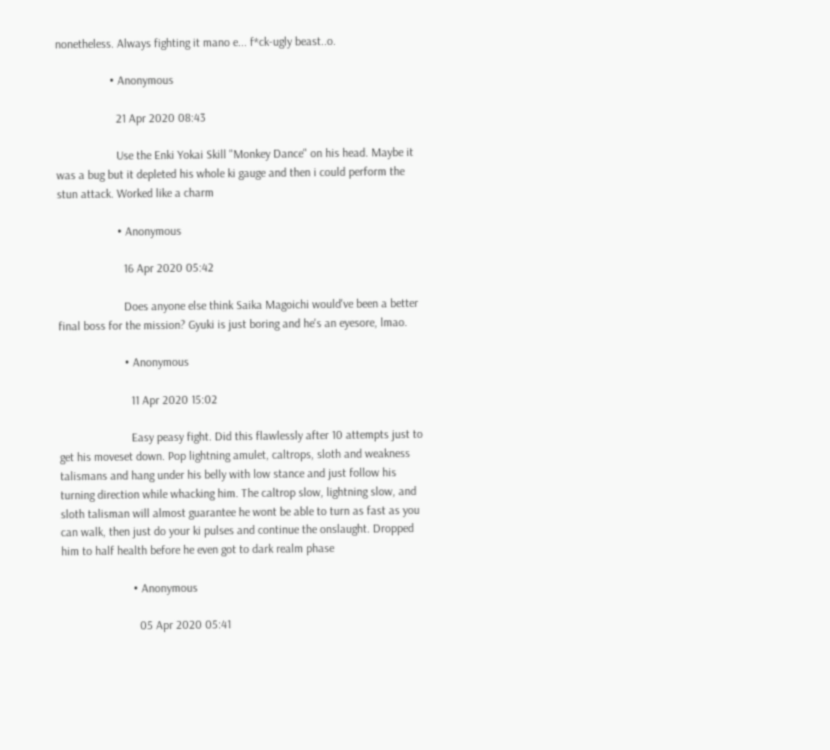nonetheless. Always fighting it mano e... f*ck-ugly beast..o.

                  • Anonymous

                    21 Apr 2020 08:43

                    Use the Enki Yokai Skill "Monkey Dance" on his head. Maybe it was a bug but it depleted his whole ki gauge and then i could perform the stun attack. Worked like a charm

                    • Anonymous

                      16 Apr 2020 05:42

                      Does anyone else think Saika Magoichi would've been a better final boss for the mission? Gyuki is just boring and he's an eyesore, lmao.

                      • Anonymous

                        11 Apr 2020 15:02

                        Easy peasy fight. Did this flawlessly after 10 attempts just to get his moveset down. Pop lightning amulet, caltrops, sloth and weakness talismans and hang under his belly with low stance and just follow his turning direction while whacking him. The caltrop slow, lightning slow, and sloth talisman will almost guarantee he wont be able to turn as fast as you can walk, then just do your ki pulses and continue the onslaught. Dropped him to half health before he even got to dark realm phase

                        • Anonymous

                          05 Apr 2020 05:41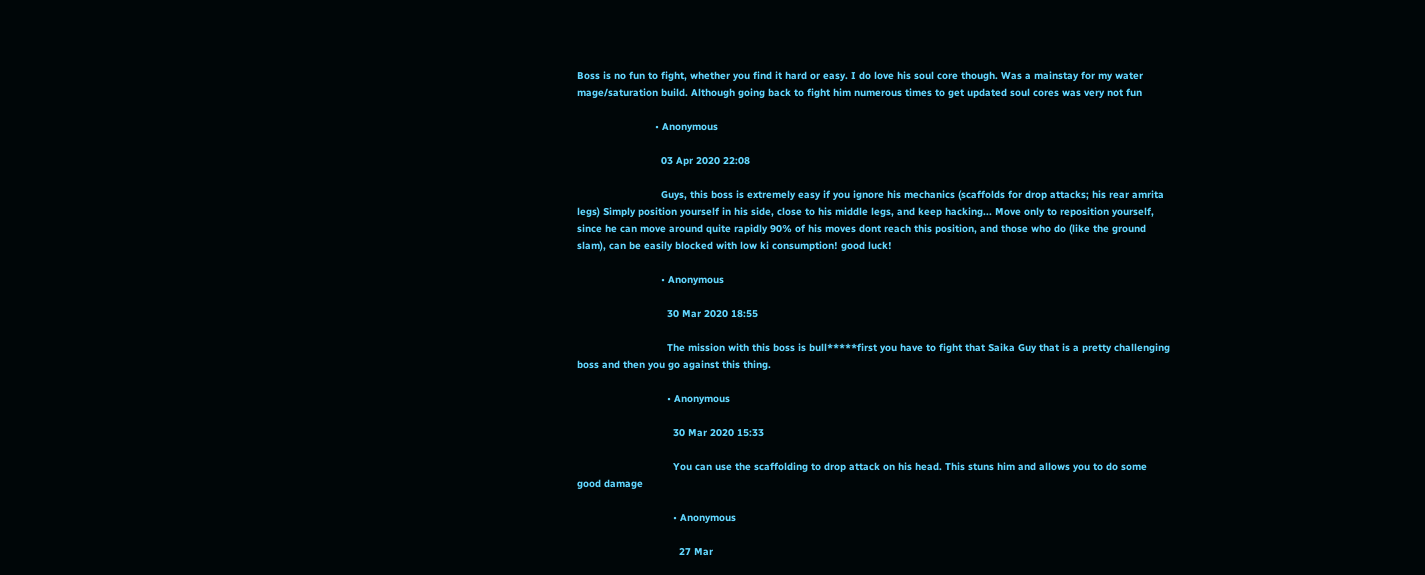Boss is no fun to fight, whether you find it hard or easy. I do love his soul core though. Was a mainstay for my water mage/saturation build. Although going back to fight him numerous times to get updated soul cores was very not fun

                          • Anonymous

                            03 Apr 2020 22:08

                            Guys, this boss is extremely easy if you ignore his mechanics (scaffolds for drop attacks; his rear amrita legs) Simply position yourself in his side, close to his middle legs, and keep hacking... Move only to reposition yourself, since he can move around quite rapidly 90% of his moves dont reach this position, and those who do (like the ground slam), can be easily blocked with low ki consumption! good luck!

                            • Anonymous

                              30 Mar 2020 18:55

                              The mission with this boss is bull*****first you have to fight that Saika Guy that is a pretty challenging boss and then you go against this thing.

                              • Anonymous

                                30 Mar 2020 15:33

                                You can use the scaffolding to drop attack on his head. This stuns him and allows you to do some good damage

                                • Anonymous

                                  27 Mar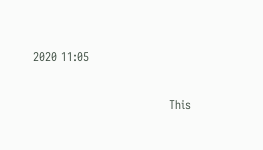2020 11:05

                                  This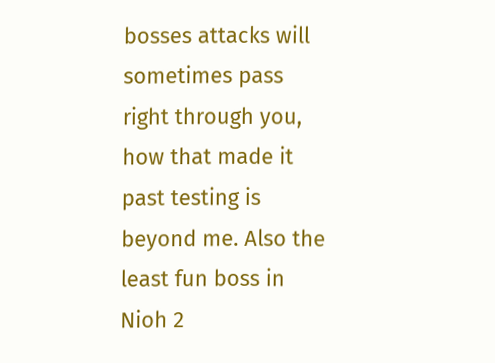bosses attacks will sometimes pass right through you, how that made it past testing is beyond me. Also the least fun boss in Nioh 2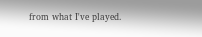from what I've played.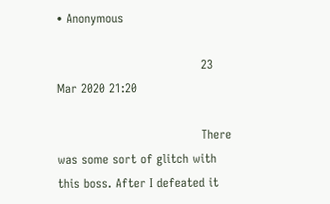• Anonymous

                                    23 Mar 2020 21:20

                                    There was some sort of glitch with this boss. After I defeated it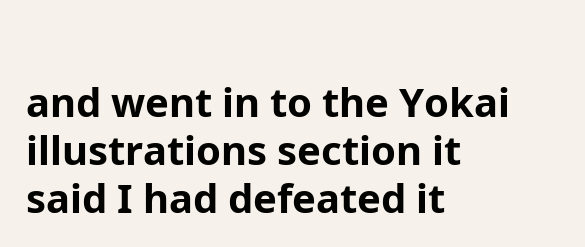and went in to the Yokai illustrations section it said I had defeated it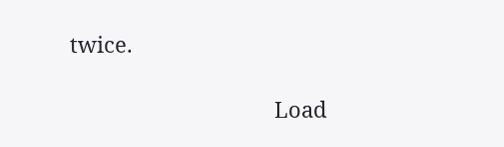twice.

                                  Load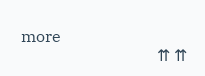more
                                  ⇈ ⇈